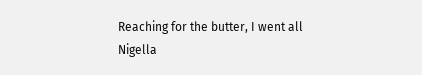Reaching for the butter, I went all Nigella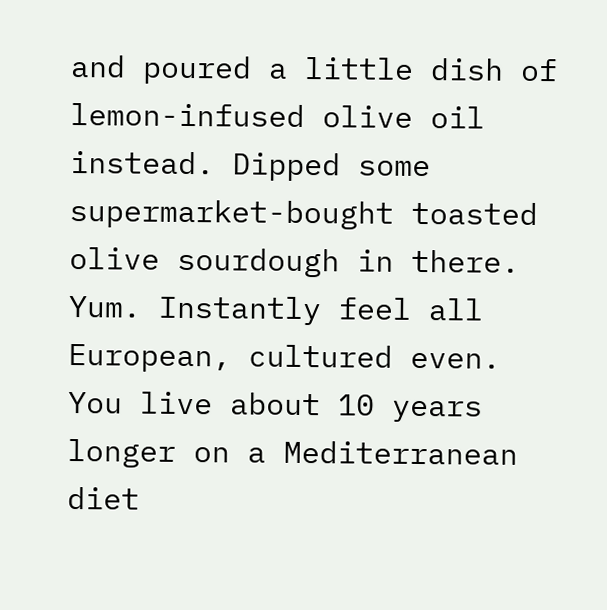and poured a little dish of lemon-infused olive oil instead. Dipped some supermarket-bought toasted olive sourdough in there. Yum. Instantly feel all European, cultured even. You live about 10 years longer on a Mediterranean diet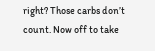right? Those carbs don’t count. Now off to take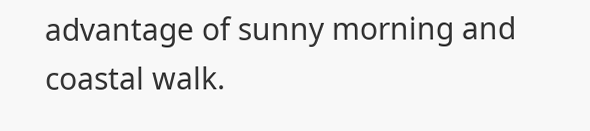advantage of sunny morning and coastal walk.